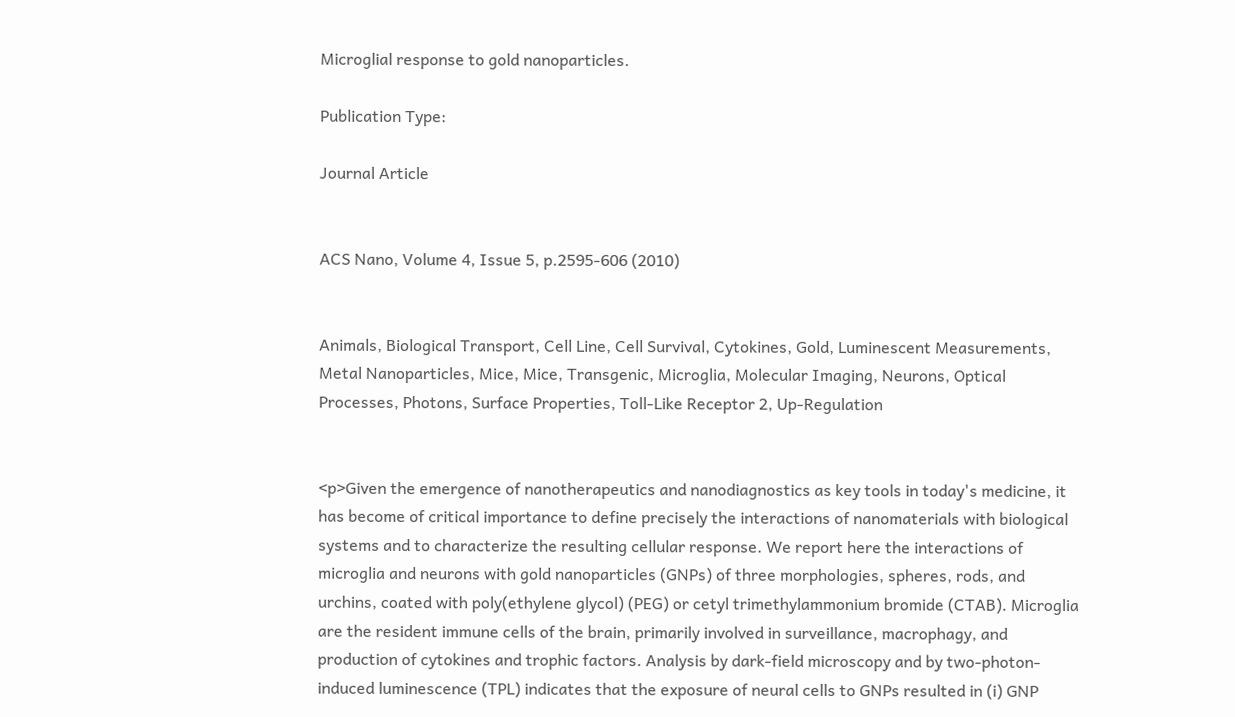Microglial response to gold nanoparticles.

Publication Type:

Journal Article


ACS Nano, Volume 4, Issue 5, p.2595-606 (2010)


Animals, Biological Transport, Cell Line, Cell Survival, Cytokines, Gold, Luminescent Measurements, Metal Nanoparticles, Mice, Mice, Transgenic, Microglia, Molecular Imaging, Neurons, Optical Processes, Photons, Surface Properties, Toll-Like Receptor 2, Up-Regulation


<p>Given the emergence of nanotherapeutics and nanodiagnostics as key tools in today's medicine, it has become of critical importance to define precisely the interactions of nanomaterials with biological systems and to characterize the resulting cellular response. We report here the interactions of microglia and neurons with gold nanoparticles (GNPs) of three morphologies, spheres, rods, and urchins, coated with poly(ethylene glycol) (PEG) or cetyl trimethylammonium bromide (CTAB). Microglia are the resident immune cells of the brain, primarily involved in surveillance, macrophagy, and production of cytokines and trophic factors. Analysis by dark-field microscopy and by two-photon-induced luminescence (TPL) indicates that the exposure of neural cells to GNPs resulted in (i) GNP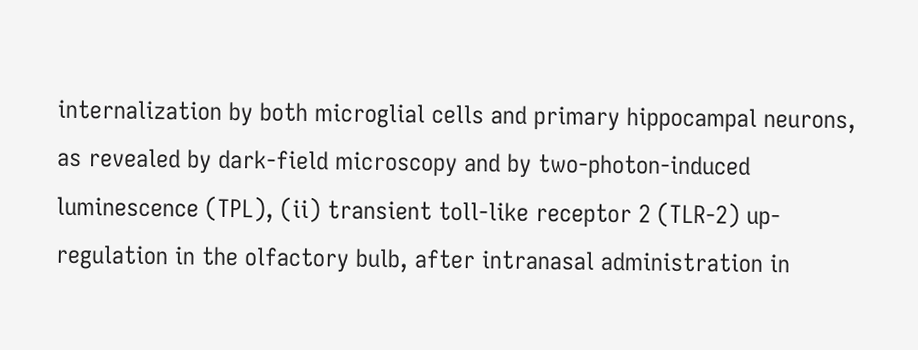internalization by both microglial cells and primary hippocampal neurons, as revealed by dark-field microscopy and by two-photon-induced luminescence (TPL), (ii) transient toll-like receptor 2 (TLR-2) up-regulation in the olfactory bulb, after intranasal administration in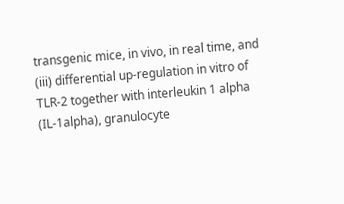transgenic mice, in vivo, in real time, and (iii) differential up-regulation in vitro of TLR-2 together with interleukin 1 alpha (IL-1alpha), granulocyte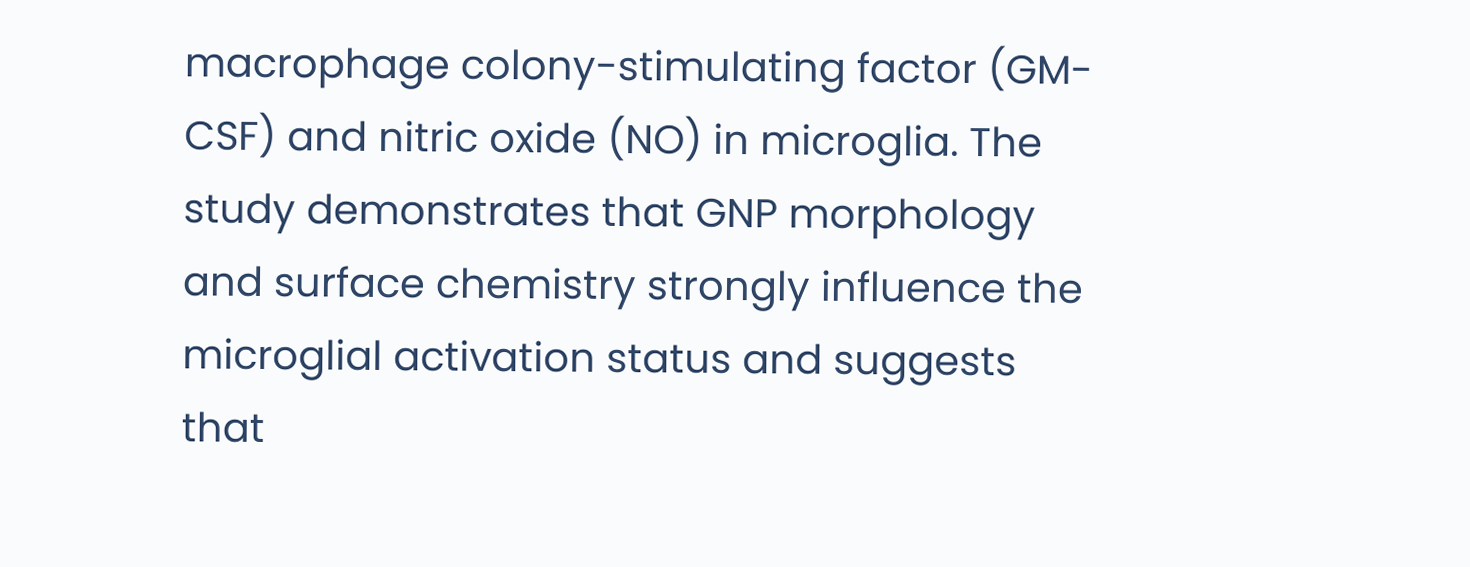macrophage colony-stimulating factor (GM-CSF) and nitric oxide (NO) in microglia. The study demonstrates that GNP morphology and surface chemistry strongly influence the microglial activation status and suggests that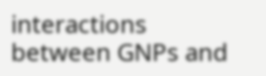interactions between GNPs and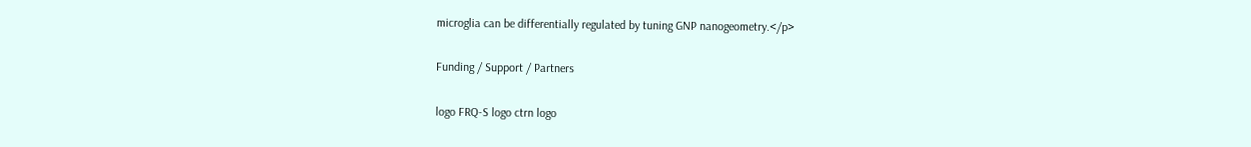microglia can be differentially regulated by tuning GNP nanogeometry.</p>

Funding / Support / Partners

logo FRQ-S logo ctrn logo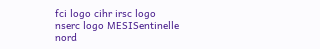fci logo cihr irsc logo nserc logo MESISentinelle nord